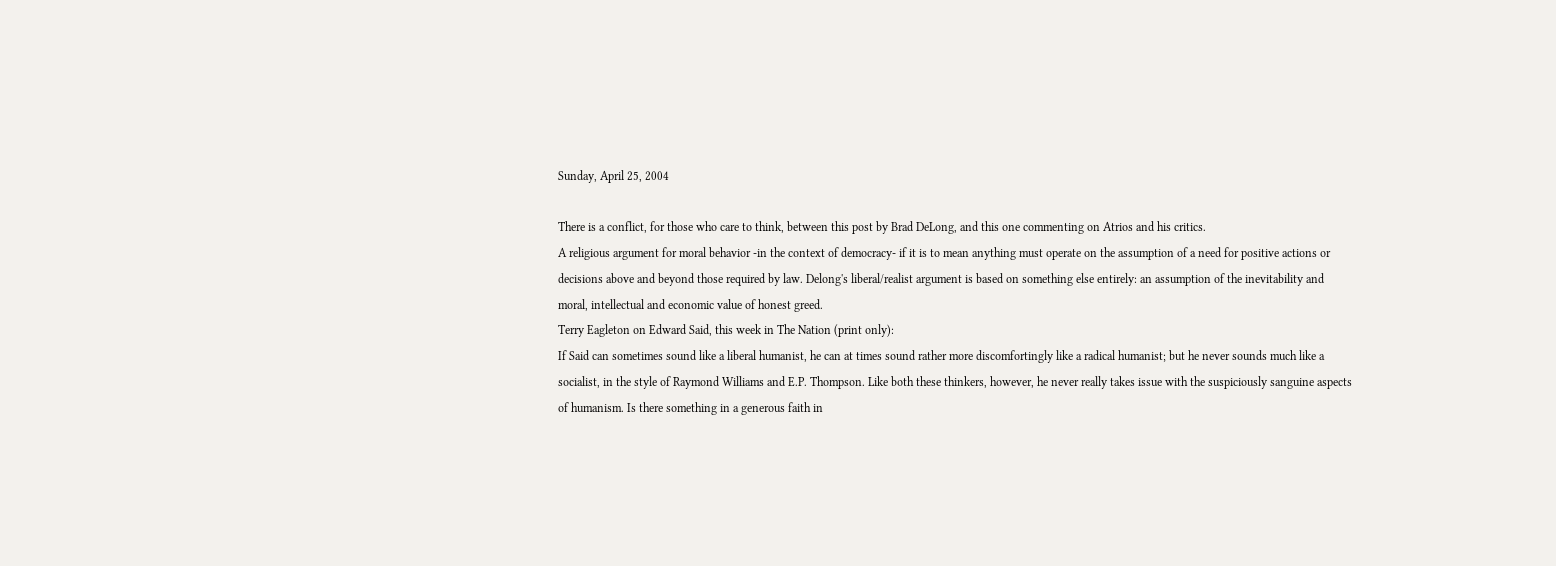Sunday, April 25, 2004

There is a conflict, for those who care to think, between this post by Brad DeLong, and this one commenting on Atrios and his critics.
A religious argument for moral behavior -in the context of democracy- if it is to mean anything must operate on the assumption of a need for positive actions or decisions above and beyond those required by law. Delong's liberal/realist argument is based on something else entirely: an assumption of the inevitability and moral, intellectual and economic value of honest greed.
Terry Eagleton on Edward Said, this week in The Nation (print only):
If Said can sometimes sound like a liberal humanist, he can at times sound rather more discomfortingly like a radical humanist; but he never sounds much like a socialist, in the style of Raymond Williams and E.P. Thompson. Like both these thinkers, however, he never really takes issue with the suspiciously sanguine aspects of humanism. Is there something in a generous faith in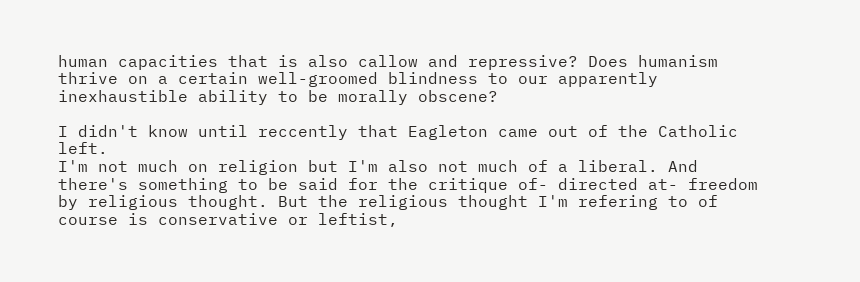human capacities that is also callow and repressive? Does humanism thrive on a certain well-groomed blindness to our apparently inexhaustible ability to be morally obscene?

I didn't know until reccently that Eagleton came out of the Catholic left.
I'm not much on religion but I'm also not much of a liberal. And there's something to be said for the critique of- directed at- freedom by religious thought. But the religious thought I'm refering to of course is conservative or leftist,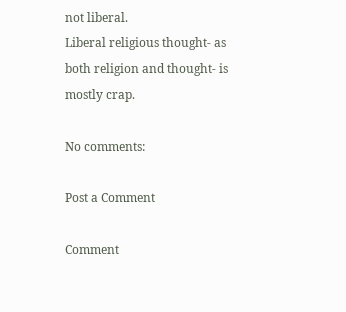not liberal.
Liberal religious thought- as both religion and thought- is mostly crap.

No comments:

Post a Comment

Comment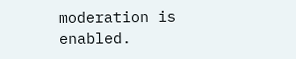moderation is enabled.